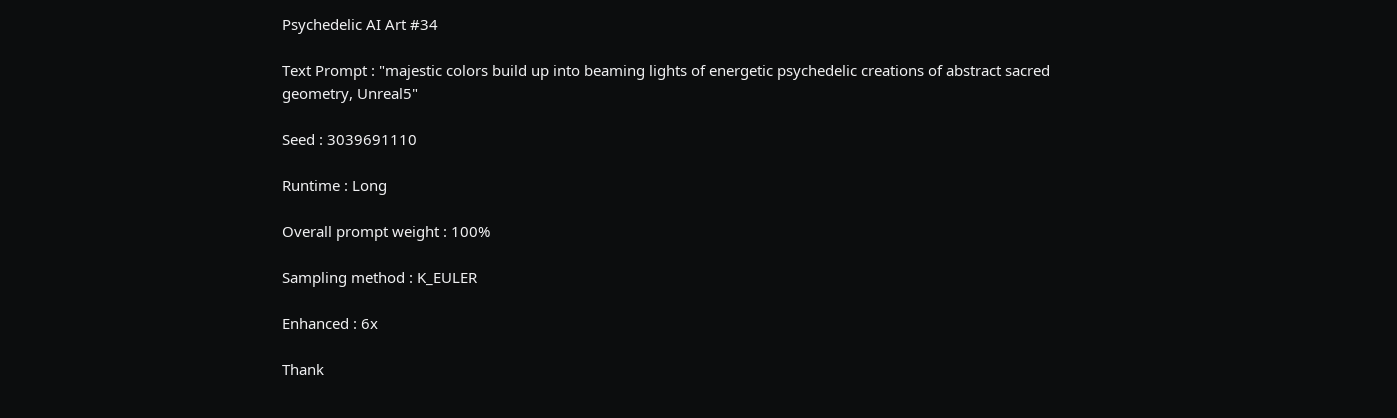Psychedelic AI Art #34

Text Prompt : "majestic colors build up into beaming lights of energetic psychedelic creations of abstract sacred geometry, Unreal5"

Seed : 3039691110

Runtime : Long

Overall prompt weight : 100%

Sampling method : K_EULER

Enhanced : 6x

Thank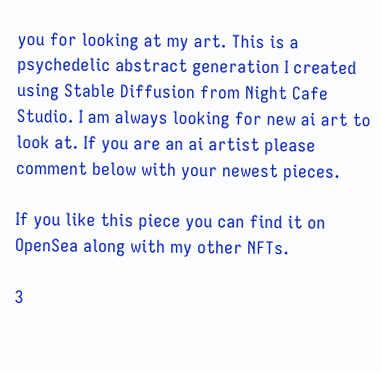you for looking at my art. This is a psychedelic abstract generation I created using Stable Diffusion from Night Cafe Studio. I am always looking for new ai art to look at. If you are an ai artist please comment below with your newest pieces.

If you like this piece you can find it on OpenSea along with my other NFTs.

3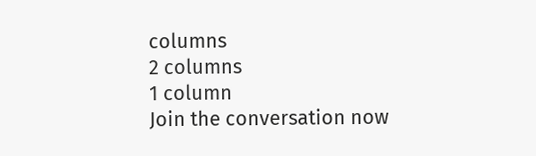columns
2 columns
1 column
Join the conversation now